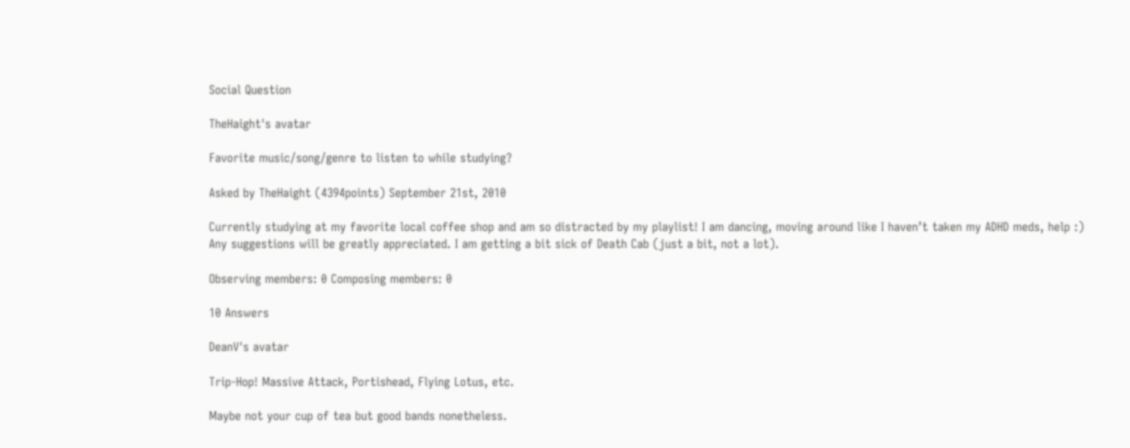Social Question

TheHaight's avatar

Favorite music/song/genre to listen to while studying?

Asked by TheHaight (4394points) September 21st, 2010

Currently studying at my favorite local coffee shop and am so distracted by my playlist! I am dancing, moving around like I haven’t taken my ADHD meds, help :) Any suggestions will be greatly appreciated. I am getting a bit sick of Death Cab (just a bit, not a lot).

Observing members: 0 Composing members: 0

10 Answers

DeanV's avatar

Trip-Hop! Massive Attack, Portishead, Flying Lotus, etc.

Maybe not your cup of tea but good bands nonetheless.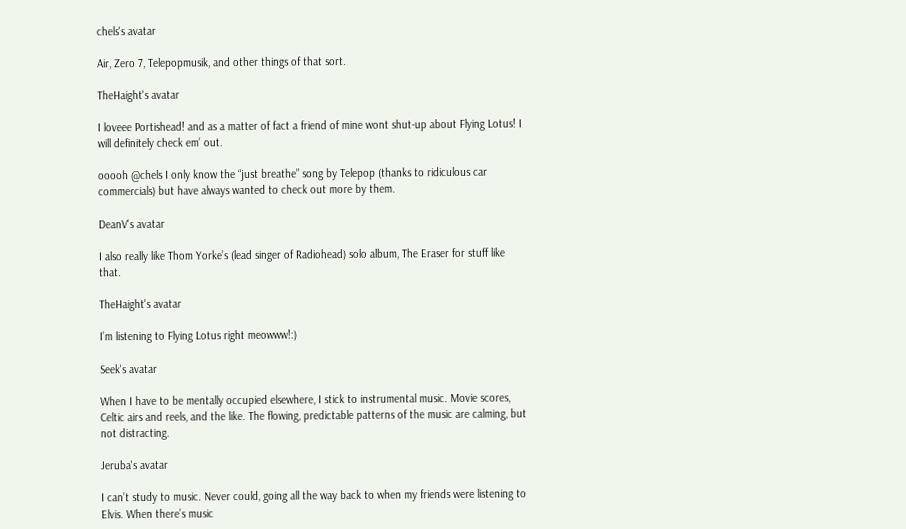chels's avatar

Air, Zero 7, Telepopmusik, and other things of that sort.

TheHaight's avatar

I loveee Portishead! and as a matter of fact a friend of mine wont shut-up about Flying Lotus! I will definitely check em’ out.

ooooh @chels I only know the “just breathe” song by Telepop (thanks to ridiculous car commercials) but have always wanted to check out more by them.

DeanV's avatar

I also really like Thom Yorke’s (lead singer of Radiohead) solo album, The Eraser for stuff like that.

TheHaight's avatar

I’m listening to Flying Lotus right meowww!:)

Seek's avatar

When I have to be mentally occupied elsewhere, I stick to instrumental music. Movie scores, Celtic airs and reels, and the like. The flowing, predictable patterns of the music are calming, but not distracting.

Jeruba's avatar

I can’t study to music. Never could, going all the way back to when my friends were listening to Elvis. When there’s music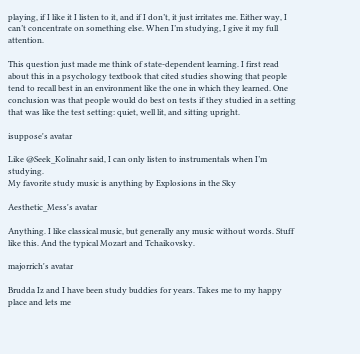playing, if I like it I listen to it, and if I don’t, it just irritates me. Either way, I can’t concentrate on something else. When I’m studying, I give it my full attention.

This question just made me think of state-dependent learning. I first read about this in a psychology textbook that cited studies showing that people tend to recall best in an environment like the one in which they learned. One conclusion was that people would do best on tests if they studied in a setting that was like the test setting: quiet, well lit, and sitting upright.

isuppose's avatar

Like @Seek_Kolinahr said, I can only listen to instrumentals when I’m studying.
My favorite study music is anything by Explosions in the Sky

Aesthetic_Mess's avatar

Anything. I like classical music, but generally any music without words. Stuff like this. And the typical Mozart and Tchaikovsky.

majorrich's avatar

Brudda Iz and I have been study buddies for years. Takes me to my happy place and lets me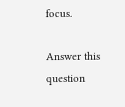focus.

Answer this question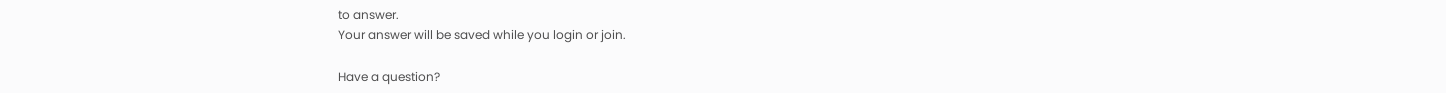to answer.
Your answer will be saved while you login or join.

Have a question?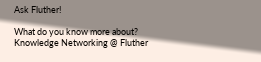Ask Fluther!

What do you know more about?
Knowledge Networking @ Fluther